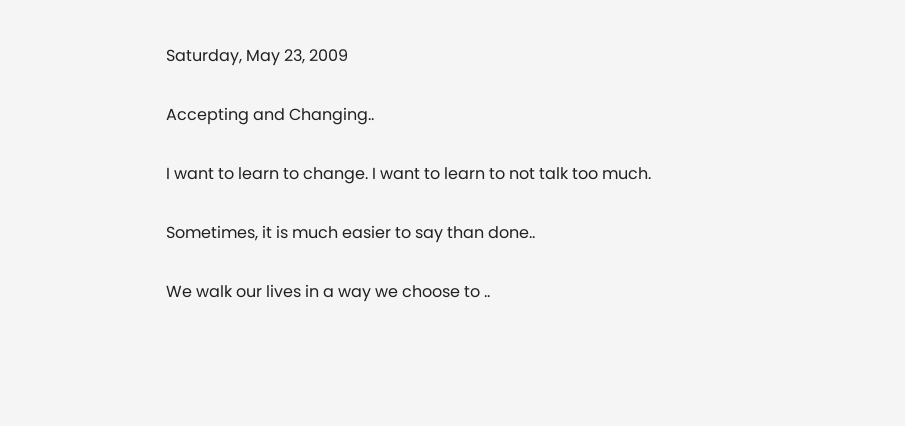Saturday, May 23, 2009

Accepting and Changing..

I want to learn to change. I want to learn to not talk too much.

Sometimes, it is much easier to say than done..

We walk our lives in a way we choose to ..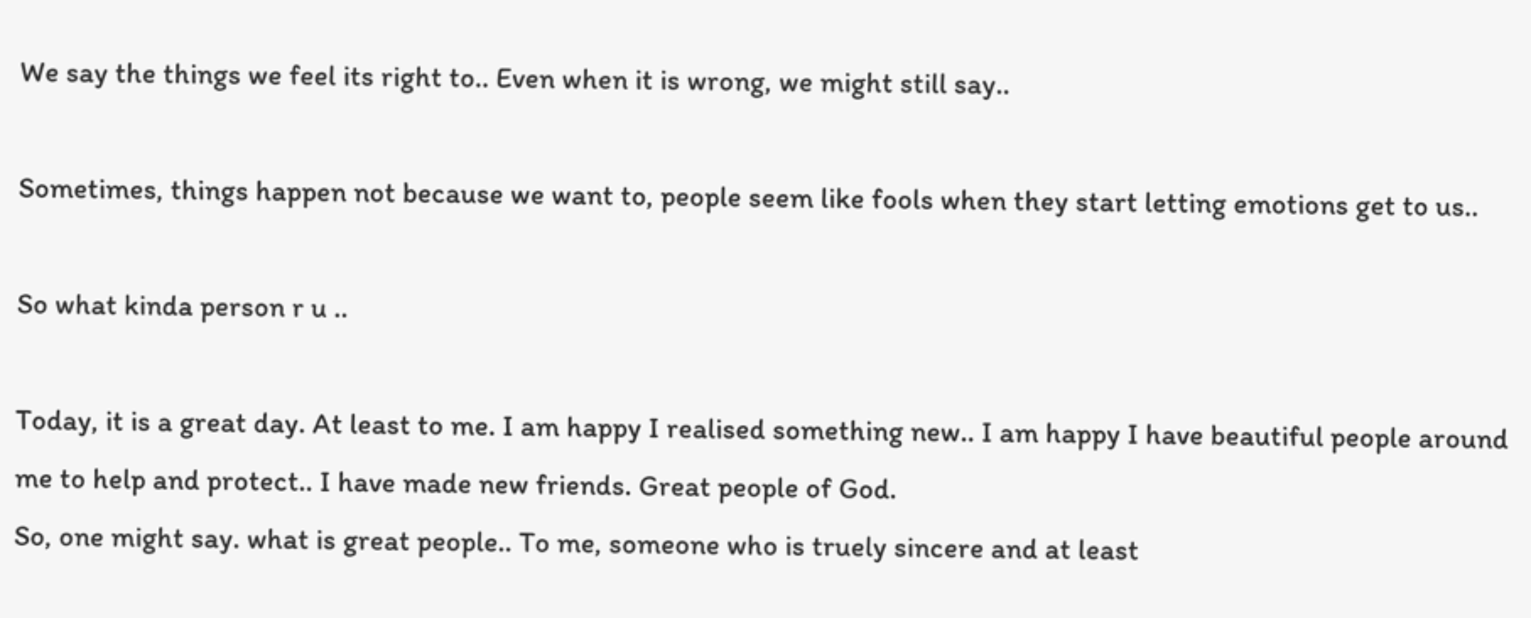We say the things we feel its right to.. Even when it is wrong, we might still say..

Sometimes, things happen not because we want to, people seem like fools when they start letting emotions get to us..

So what kinda person r u ..

Today, it is a great day. At least to me. I am happy I realised something new.. I am happy I have beautiful people around me to help and protect.. I have made new friends. Great people of God.
So, one might say. what is great people.. To me, someone who is truely sincere and at least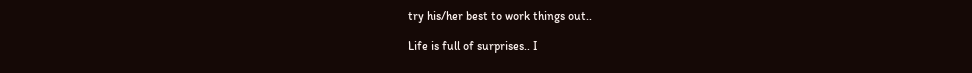try his/her best to work things out..

Life is full of surprises.. I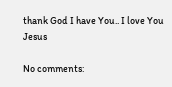thank God I have You.. I love You Jesus

No comments: